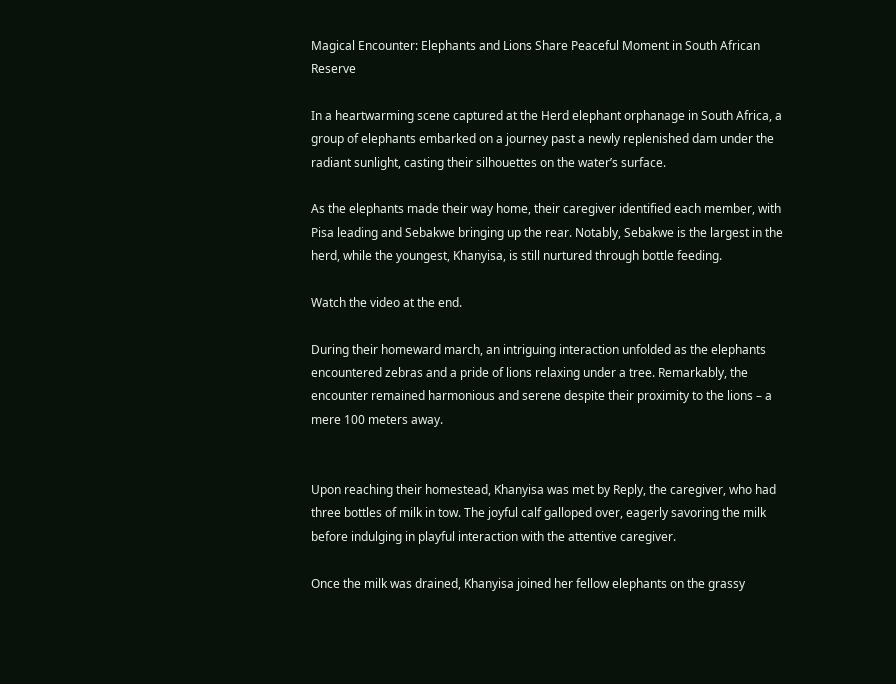Magical Encounter: Elephants and Lions Share Peaceful Moment in South African Reserve

In a heartwarming scene captured at the Herd elephant orphanage in South Africa, a group of elephants embarked on a journey past a newly replenished dam under the radiant sunlight, casting their silhouettes on the water’s surface.

As the elephants made their way home, their caregiver identified each member, with Pisa leading and Sebakwe bringing up the rear. Notably, Sebakwe is the largest in the herd, while the youngest, Khanyisa, is still nurtured through bottle feeding.

Watch the video at the end.

During their homeward march, an intriguing interaction unfolded as the elephants encountered zebras and a pride of lions relaxing under a tree. Remarkably, the encounter remained harmonious and serene despite their proximity to the lions – a mere 100 meters away.


Upon reaching their homestead, Khanyisa was met by Reply, the caregiver, who had three bottles of milk in tow. The joyful calf galloped over, eagerly savoring the milk before indulging in playful interaction with the attentive caregiver.

Once the milk was drained, Khanyisa joined her fellow elephants on the grassy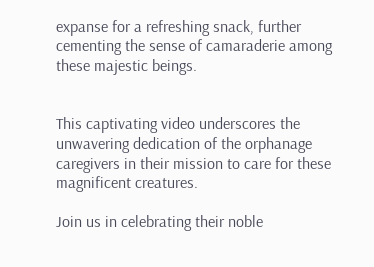expanse for a refreshing snack, further cementing the sense of camaraderie among these majestic beings.


This captivating video underscores the unwavering dedication of the orphanage caregivers in their mission to care for these magnificent creatures.

Join us in celebrating their noble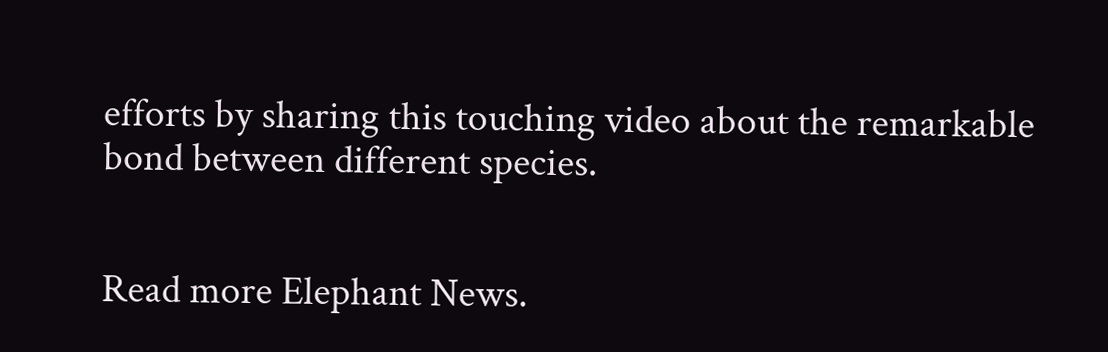efforts by sharing this touching video about the remarkable bond between different species.


Read more Elephant News.